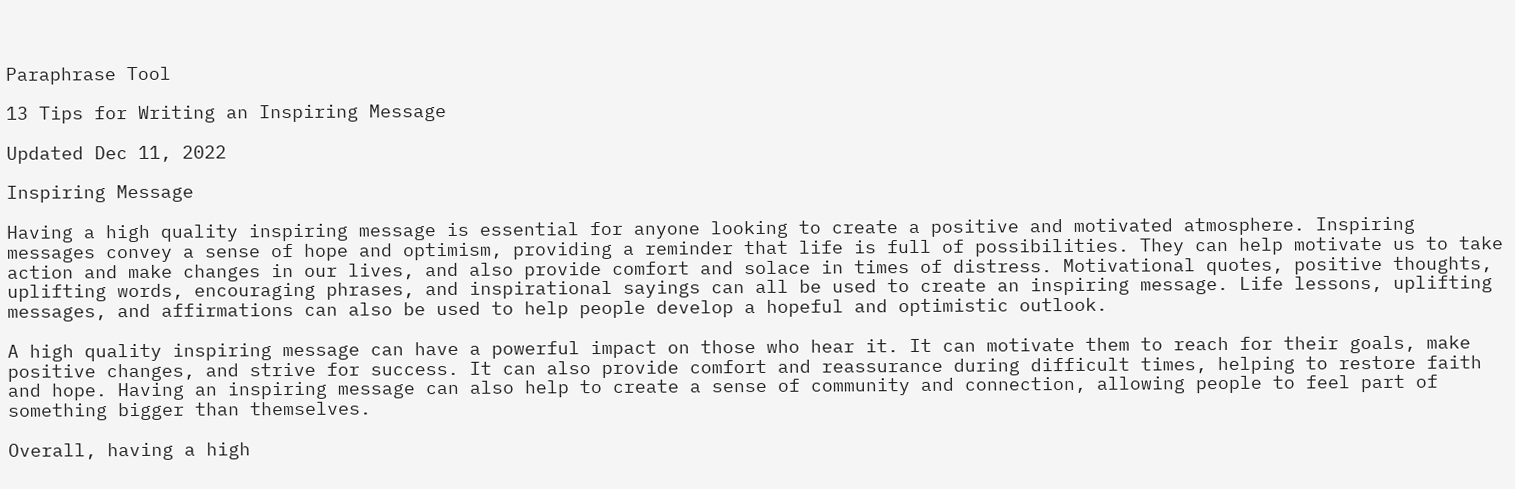Paraphrase Tool

13 Tips for Writing an Inspiring Message

Updated Dec 11, 2022

Inspiring Message

Having a high quality inspiring message is essential for anyone looking to create a positive and motivated atmosphere. Inspiring messages convey a sense of hope and optimism, providing a reminder that life is full of possibilities. They can help motivate us to take action and make changes in our lives, and also provide comfort and solace in times of distress. Motivational quotes, positive thoughts, uplifting words, encouraging phrases, and inspirational sayings can all be used to create an inspiring message. Life lessons, uplifting messages, and affirmations can also be used to help people develop a hopeful and optimistic outlook.

A high quality inspiring message can have a powerful impact on those who hear it. It can motivate them to reach for their goals, make positive changes, and strive for success. It can also provide comfort and reassurance during difficult times, helping to restore faith and hope. Having an inspiring message can also help to create a sense of community and connection, allowing people to feel part of something bigger than themselves.

Overall, having a high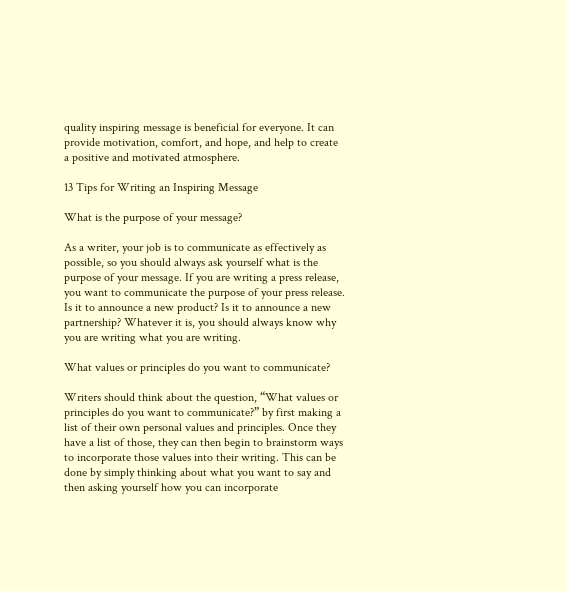quality inspiring message is beneficial for everyone. It can provide motivation, comfort, and hope, and help to create a positive and motivated atmosphere.

13 Tips for Writing an Inspiring Message

What is the purpose of your message?

As a writer, your job is to communicate as effectively as possible, so you should always ask yourself what is the purpose of your message. If you are writing a press release, you want to communicate the purpose of your press release. Is it to announce a new product? Is it to announce a new partnership? Whatever it is, you should always know why you are writing what you are writing.

What values or principles do you want to communicate?

Writers should think about the question, “What values or principles do you want to communicate?” by first making a list of their own personal values and principles. Once they have a list of those, they can then begin to brainstorm ways to incorporate those values into their writing. This can be done by simply thinking about what you want to say and then asking yourself how you can incorporate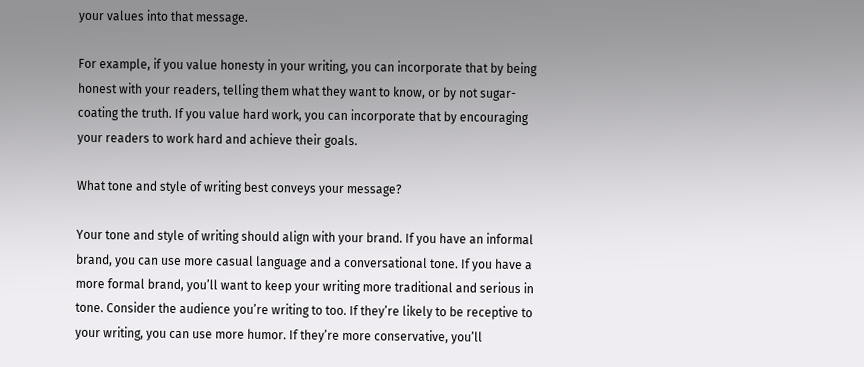your values into that message.

For example, if you value honesty in your writing, you can incorporate that by being honest with your readers, telling them what they want to know, or by not sugar-coating the truth. If you value hard work, you can incorporate that by encouraging your readers to work hard and achieve their goals.

What tone and style of writing best conveys your message?

Your tone and style of writing should align with your brand. If you have an informal brand, you can use more casual language and a conversational tone. If you have a more formal brand, you’ll want to keep your writing more traditional and serious in tone. Consider the audience you’re writing to too. If they’re likely to be receptive to your writing, you can use more humor. If they’re more conservative, you’ll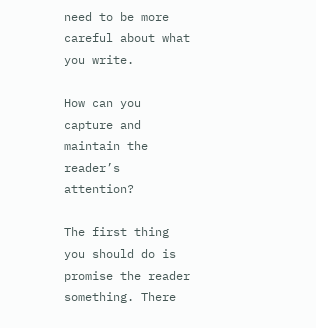need to be more careful about what you write.

How can you capture and maintain the reader’s attention?

The first thing you should do is promise the reader something. There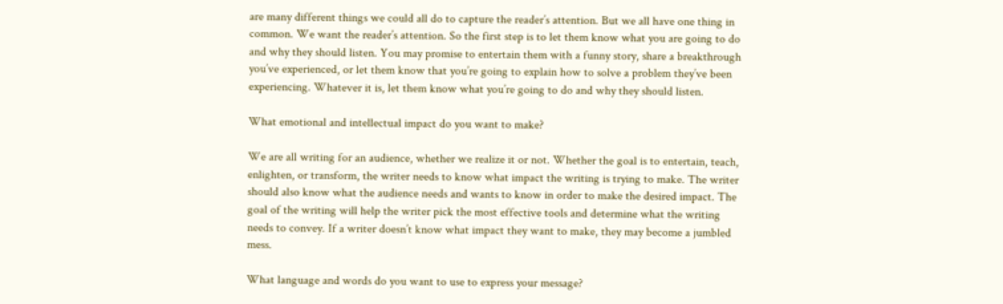are many different things we could all do to capture the reader’s attention. But we all have one thing in common. We want the reader’s attention. So the first step is to let them know what you are going to do and why they should listen. You may promise to entertain them with a funny story, share a breakthrough you’ve experienced, or let them know that you’re going to explain how to solve a problem they’ve been experiencing. Whatever it is, let them know what you’re going to do and why they should listen.

What emotional and intellectual impact do you want to make?

We are all writing for an audience, whether we realize it or not. Whether the goal is to entertain, teach, enlighten, or transform, the writer needs to know what impact the writing is trying to make. The writer should also know what the audience needs and wants to know in order to make the desired impact. The goal of the writing will help the writer pick the most effective tools and determine what the writing needs to convey. If a writer doesn’t know what impact they want to make, they may become a jumbled mess.

What language and words do you want to use to express your message?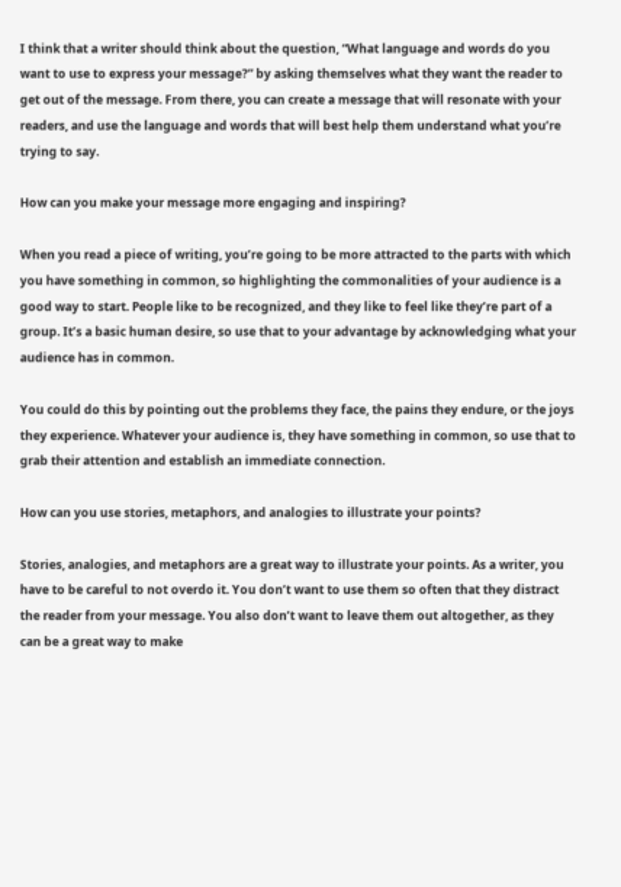I think that a writer should think about the question, “What language and words do you want to use to express your message?” by asking themselves what they want the reader to get out of the message. From there, you can create a message that will resonate with your readers, and use the language and words that will best help them understand what you’re trying to say.

How can you make your message more engaging and inspiring?

When you read a piece of writing, you’re going to be more attracted to the parts with which you have something in common, so highlighting the commonalities of your audience is a good way to start. People like to be recognized, and they like to feel like they’re part of a group. It’s a basic human desire, so use that to your advantage by acknowledging what your audience has in common.

You could do this by pointing out the problems they face, the pains they endure, or the joys they experience. Whatever your audience is, they have something in common, so use that to grab their attention and establish an immediate connection.

How can you use stories, metaphors, and analogies to illustrate your points?

Stories, analogies, and metaphors are a great way to illustrate your points. As a writer, you have to be careful to not overdo it. You don’t want to use them so often that they distract the reader from your message. You also don’t want to leave them out altogether, as they can be a great way to make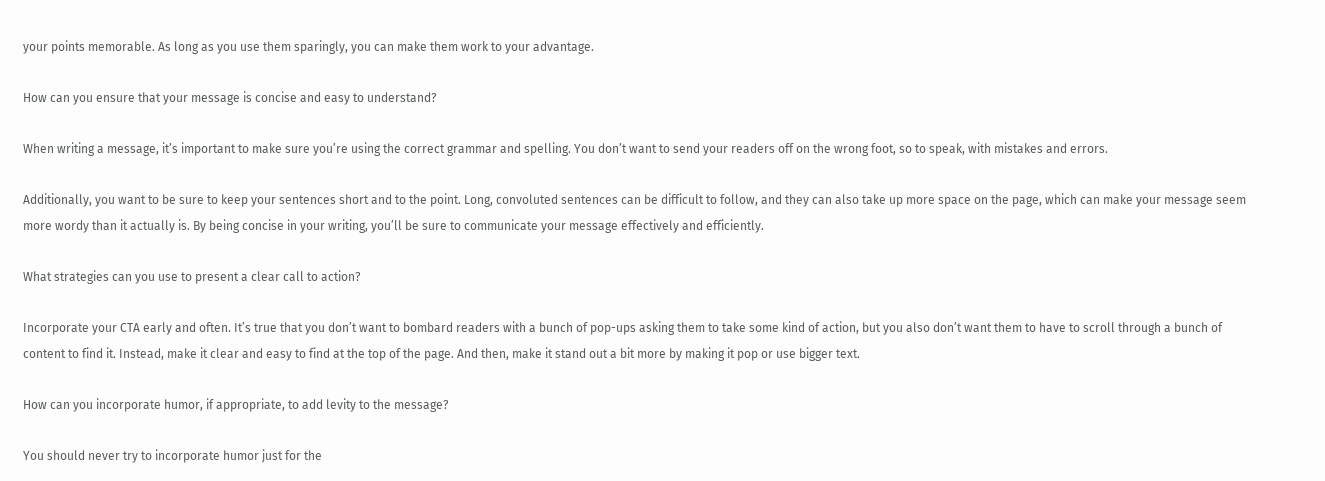your points memorable. As long as you use them sparingly, you can make them work to your advantage.

How can you ensure that your message is concise and easy to understand?

When writing a message, it’s important to make sure you’re using the correct grammar and spelling. You don’t want to send your readers off on the wrong foot, so to speak, with mistakes and errors.

Additionally, you want to be sure to keep your sentences short and to the point. Long, convoluted sentences can be difficult to follow, and they can also take up more space on the page, which can make your message seem more wordy than it actually is. By being concise in your writing, you’ll be sure to communicate your message effectively and efficiently.

What strategies can you use to present a clear call to action?

Incorporate your CTA early and often. It’s true that you don’t want to bombard readers with a bunch of pop-ups asking them to take some kind of action, but you also don’t want them to have to scroll through a bunch of content to find it. Instead, make it clear and easy to find at the top of the page. And then, make it stand out a bit more by making it pop or use bigger text.

How can you incorporate humor, if appropriate, to add levity to the message?

You should never try to incorporate humor just for the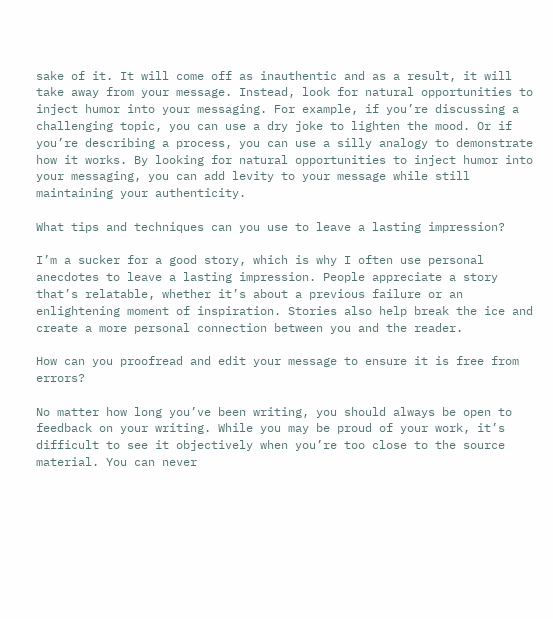sake of it. It will come off as inauthentic and as a result, it will take away from your message. Instead, look for natural opportunities to inject humor into your messaging. For example, if you’re discussing a challenging topic, you can use a dry joke to lighten the mood. Or if you’re describing a process, you can use a silly analogy to demonstrate how it works. By looking for natural opportunities to inject humor into your messaging, you can add levity to your message while still maintaining your authenticity.

What tips and techniques can you use to leave a lasting impression?

I’m a sucker for a good story, which is why I often use personal anecdotes to leave a lasting impression. People appreciate a story that’s relatable, whether it’s about a previous failure or an enlightening moment of inspiration. Stories also help break the ice and create a more personal connection between you and the reader.

How can you proofread and edit your message to ensure it is free from errors?

No matter how long you’ve been writing, you should always be open to feedback on your writing. While you may be proud of your work, it’s difficult to see it objectively when you’re too close to the source material. You can never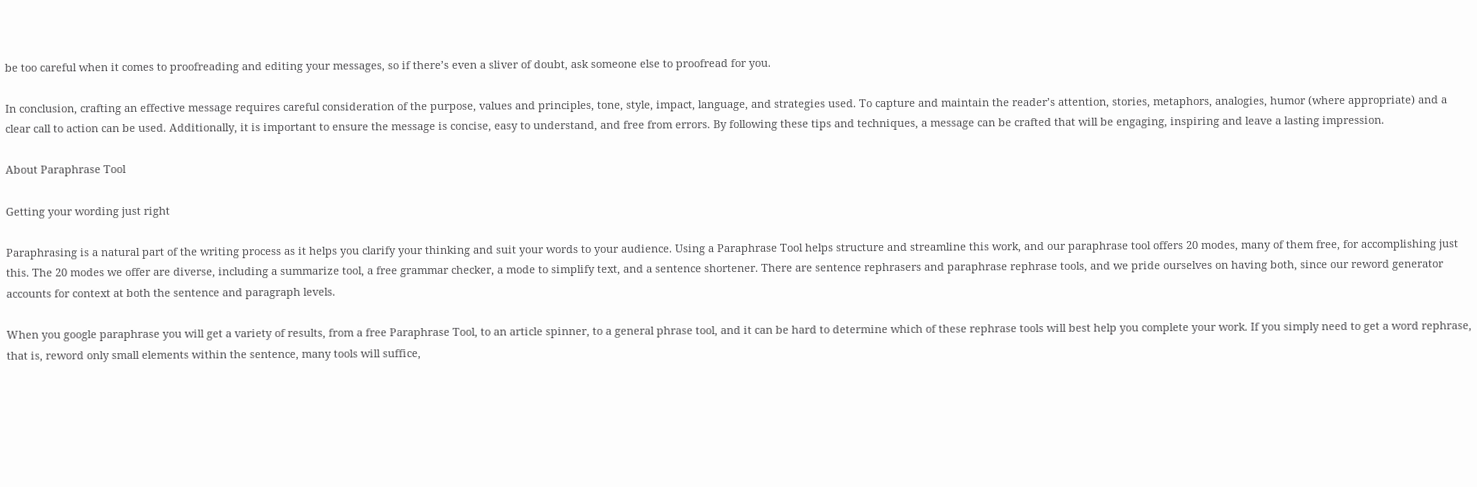be too careful when it comes to proofreading and editing your messages, so if there’s even a sliver of doubt, ask someone else to proofread for you.

In conclusion, crafting an effective message requires careful consideration of the purpose, values and principles, tone, style, impact, language, and strategies used. To capture and maintain the reader’s attention, stories, metaphors, analogies, humor (where appropriate) and a clear call to action can be used. Additionally, it is important to ensure the message is concise, easy to understand, and free from errors. By following these tips and techniques, a message can be crafted that will be engaging, inspiring and leave a lasting impression.

About Paraphrase Tool

Getting your wording just right

Paraphrasing is a natural part of the writing process as it helps you clarify your thinking and suit your words to your audience. Using a Paraphrase Tool helps structure and streamline this work, and our paraphrase tool offers 20 modes, many of them free, for accomplishing just this. The 20 modes we offer are diverse, including a summarize tool, a free grammar checker, a mode to simplify text, and a sentence shortener. There are sentence rephrasers and paraphrase rephrase tools, and we pride ourselves on having both, since our reword generator accounts for context at both the sentence and paragraph levels.

When you google paraphrase you will get a variety of results, from a free Paraphrase Tool, to an article spinner, to a general phrase tool, and it can be hard to determine which of these rephrase tools will best help you complete your work. If you simply need to get a word rephrase, that is, reword only small elements within the sentence, many tools will suffice,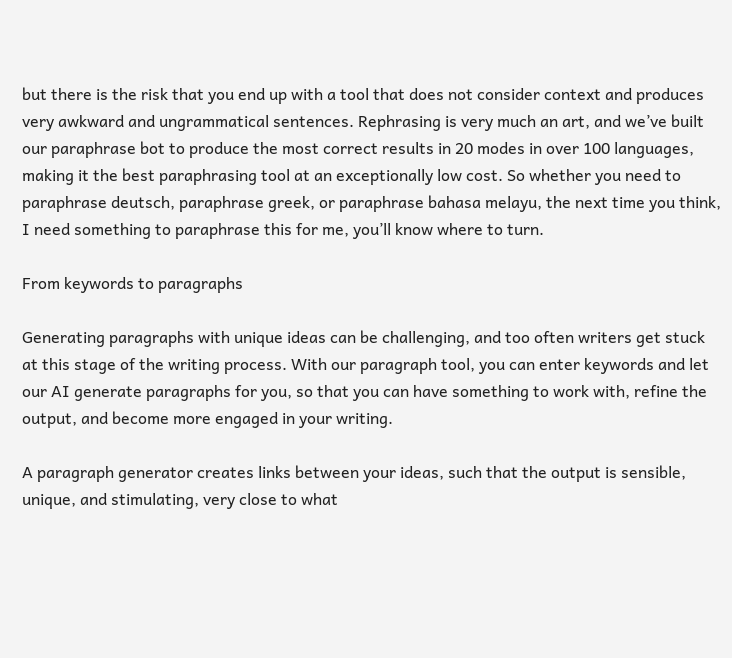but there is the risk that you end up with a tool that does not consider context and produces very awkward and ungrammatical sentences. Rephrasing is very much an art, and we’ve built our paraphrase bot to produce the most correct results in 20 modes in over 100 languages, making it the best paraphrasing tool at an exceptionally low cost. So whether you need to paraphrase deutsch, paraphrase greek, or paraphrase bahasa melayu, the next time you think, I need something to paraphrase this for me, you’ll know where to turn.

From keywords to paragraphs

Generating paragraphs with unique ideas can be challenging, and too often writers get stuck at this stage of the writing process. With our paragraph tool, you can enter keywords and let our AI generate paragraphs for you, so that you can have something to work with, refine the output, and become more engaged in your writing.

A paragraph generator creates links between your ideas, such that the output is sensible, unique, and stimulating, very close to what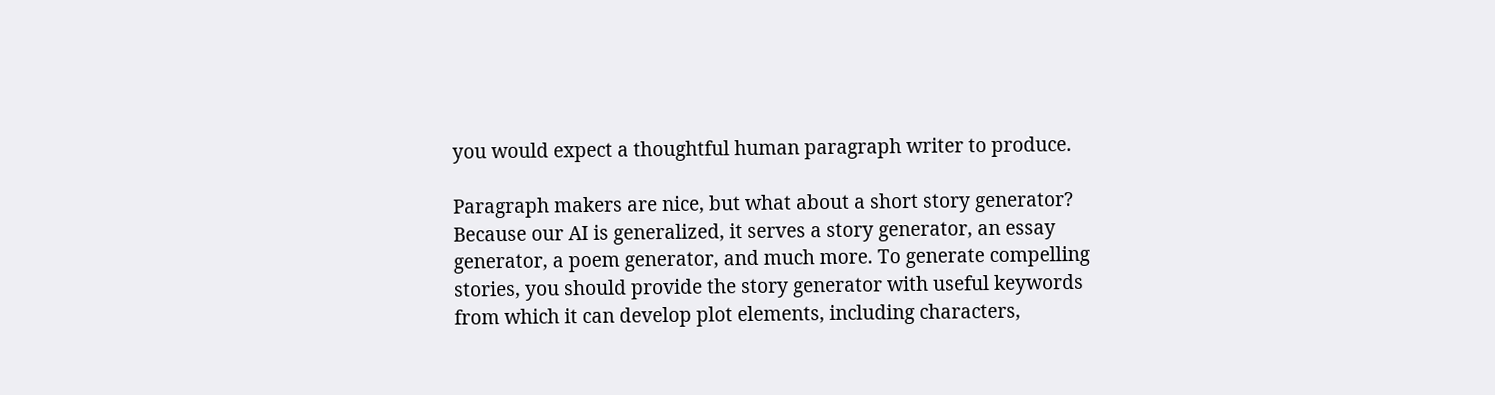you would expect a thoughtful human paragraph writer to produce.

Paragraph makers are nice, but what about a short story generator? Because our AI is generalized, it serves a story generator, an essay generator, a poem generator, and much more. To generate compelling stories, you should provide the story generator with useful keywords from which it can develop plot elements, including characters,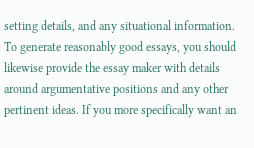setting details, and any situational information. To generate reasonably good essays, you should likewise provide the essay maker with details around argumentative positions and any other pertinent ideas. If you more specifically want an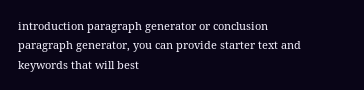introduction paragraph generator or conclusion paragraph generator, you can provide starter text and keywords that will best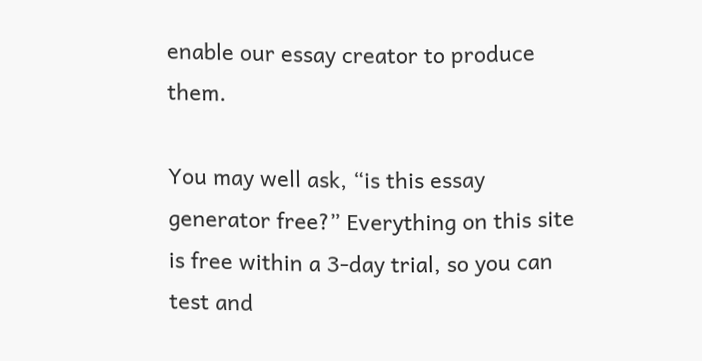enable our essay creator to produce them.

You may well ask, “is this essay generator free?” Everything on this site is free within a 3-day trial, so you can test and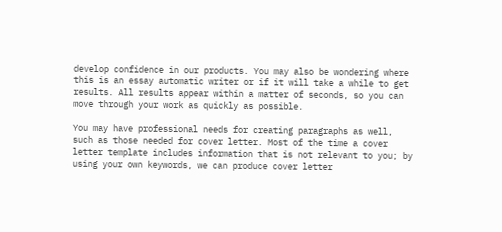develop confidence in our products. You may also be wondering where this is an essay automatic writer or if it will take a while to get results. All results appear within a matter of seconds, so you can move through your work as quickly as possible.

You may have professional needs for creating paragraphs as well, such as those needed for cover letter. Most of the time a cover letter template includes information that is not relevant to you; by using your own keywords, we can produce cover letter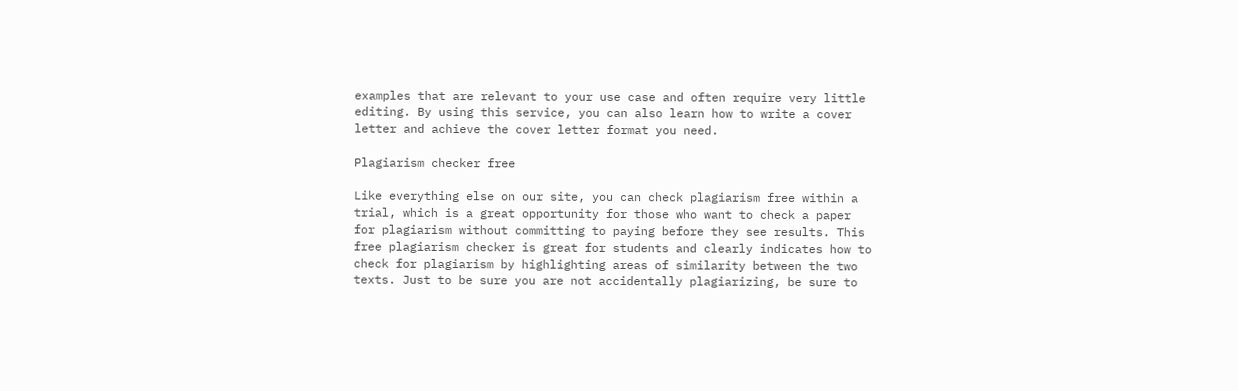examples that are relevant to your use case and often require very little editing. By using this service, you can also learn how to write a cover letter and achieve the cover letter format you need.

Plagiarism checker free

Like everything else on our site, you can check plagiarism free within a trial, which is a great opportunity for those who want to check a paper for plagiarism without committing to paying before they see results. This free plagiarism checker is great for students and clearly indicates how to check for plagiarism by highlighting areas of similarity between the two texts. Just to be sure you are not accidentally plagiarizing, be sure to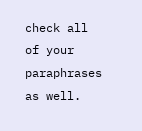check all of your paraphrases as well.